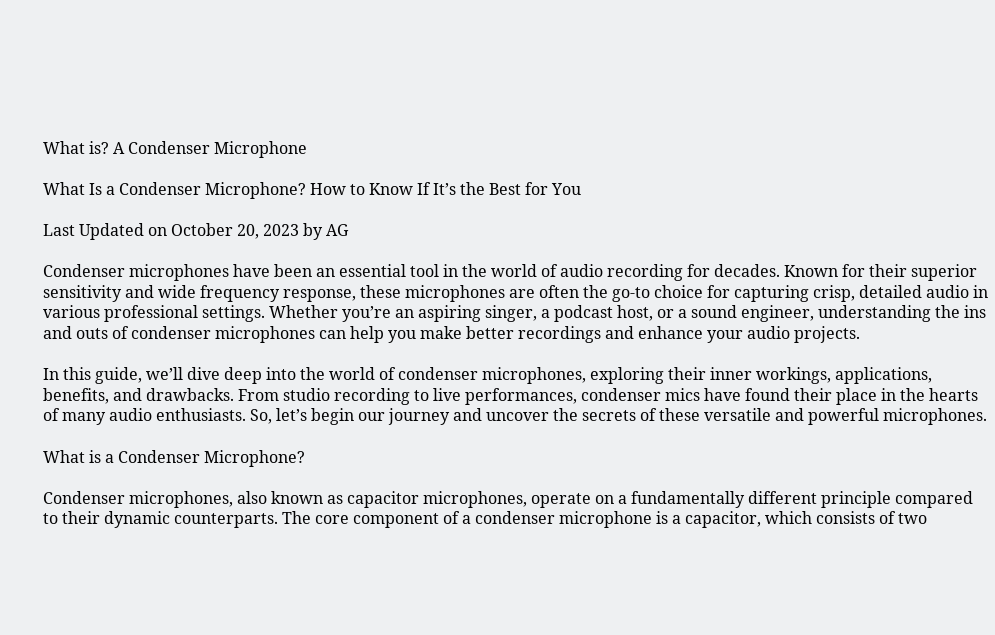What is? A Condenser Microphone

What Is a Condenser Microphone? How to Know If It’s the Best for You

Last Updated on October 20, 2023 by AG

Condenser microphones have been an essential tool in the world of audio recording for decades. Known for their superior sensitivity and wide frequency response, these microphones are often the go-to choice for capturing crisp, detailed audio in various professional settings. Whether you’re an aspiring singer, a podcast host, or a sound engineer, understanding the ins and outs of condenser microphones can help you make better recordings and enhance your audio projects.

In this guide, we’ll dive deep into the world of condenser microphones, exploring their inner workings, applications, benefits, and drawbacks. From studio recording to live performances, condenser mics have found their place in the hearts of many audio enthusiasts. So, let’s begin our journey and uncover the secrets of these versatile and powerful microphones.

What is a Condenser Microphone?

Condenser microphones, also known as capacitor microphones, operate on a fundamentally different principle compared to their dynamic counterparts. The core component of a condenser microphone is a capacitor, which consists of two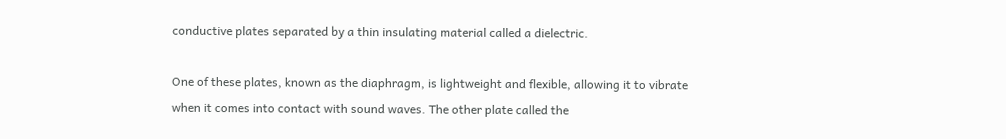conductive plates separated by a thin insulating material called a dielectric.

One of these plates, known as the diaphragm, is lightweight and flexible, allowing it to vibrate when it comes into contact with sound waves. The other plate called the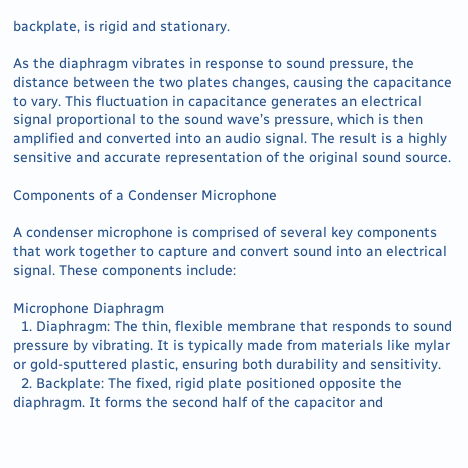backplate, is rigid and stationary.

As the diaphragm vibrates in response to sound pressure, the distance between the two plates changes, causing the capacitance to vary. This fluctuation in capacitance generates an electrical signal proportional to the sound wave’s pressure, which is then amplified and converted into an audio signal. The result is a highly sensitive and accurate representation of the original sound source.

Components of a Condenser Microphone

A condenser microphone is comprised of several key components that work together to capture and convert sound into an electrical signal. These components include:

Microphone Diaphragm
  1. Diaphragm: The thin, flexible membrane that responds to sound pressure by vibrating. It is typically made from materials like mylar or gold-sputtered plastic, ensuring both durability and sensitivity.
  2. Backplate: The fixed, rigid plate positioned opposite the diaphragm. It forms the second half of the capacitor and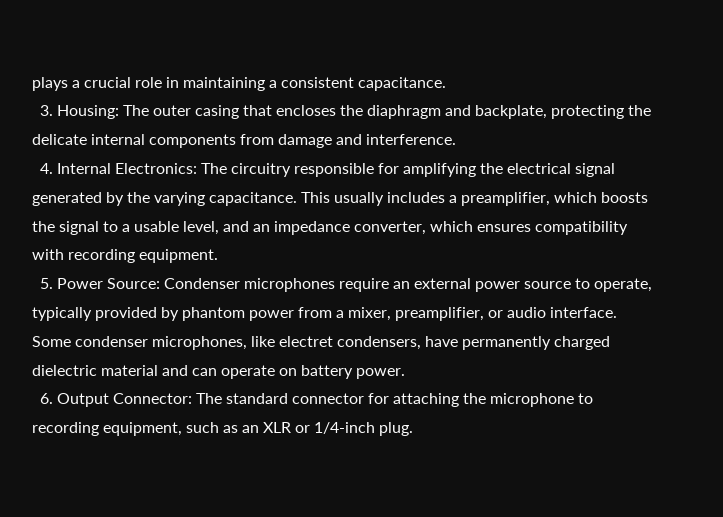plays a crucial role in maintaining a consistent capacitance.
  3. Housing: The outer casing that encloses the diaphragm and backplate, protecting the delicate internal components from damage and interference.
  4. Internal Electronics: The circuitry responsible for amplifying the electrical signal generated by the varying capacitance. This usually includes a preamplifier, which boosts the signal to a usable level, and an impedance converter, which ensures compatibility with recording equipment.
  5. Power Source: Condenser microphones require an external power source to operate, typically provided by phantom power from a mixer, preamplifier, or audio interface. Some condenser microphones, like electret condensers, have permanently charged dielectric material and can operate on battery power.
  6. Output Connector: The standard connector for attaching the microphone to recording equipment, such as an XLR or 1/4-inch plug.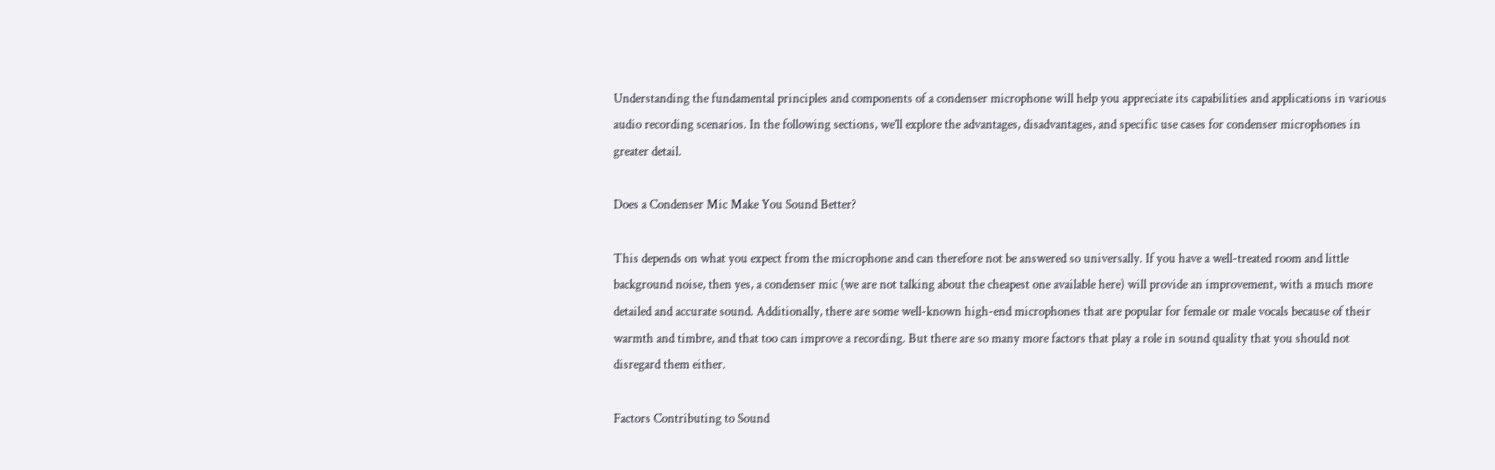Understanding the fundamental principles and components of a condenser microphone will help you appreciate its capabilities and applications in various audio recording scenarios. In the following sections, we’ll explore the advantages, disadvantages, and specific use cases for condenser microphones in greater detail.

Does a Condenser Mic Make You Sound Better?

This depends on what you expect from the microphone and can therefore not be answered so universally. If you have a well-treated room and little background noise, then yes, a condenser mic (we are not talking about the cheapest one available here) will provide an improvement, with a much more detailed and accurate sound. Additionally, there are some well-known high-end microphones that are popular for female or male vocals because of their warmth and timbre, and that too can improve a recording. But there are so many more factors that play a role in sound quality that you should not disregard them either.

Factors Contributing to Sound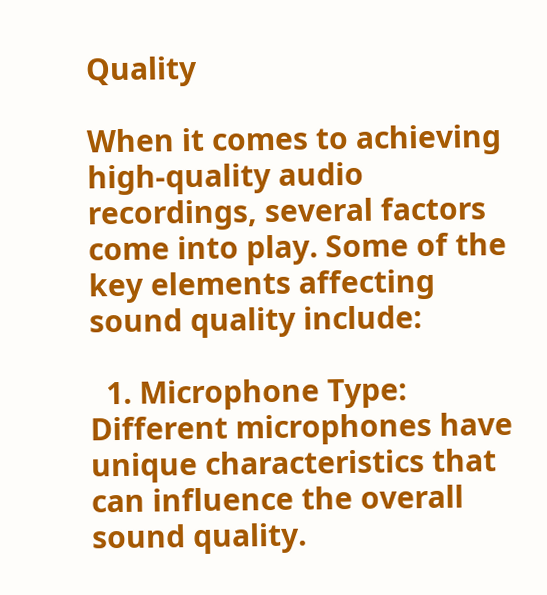Quality

When it comes to achieving high-quality audio recordings, several factors come into play. Some of the key elements affecting sound quality include:

  1. Microphone Type: Different microphones have unique characteristics that can influence the overall sound quality.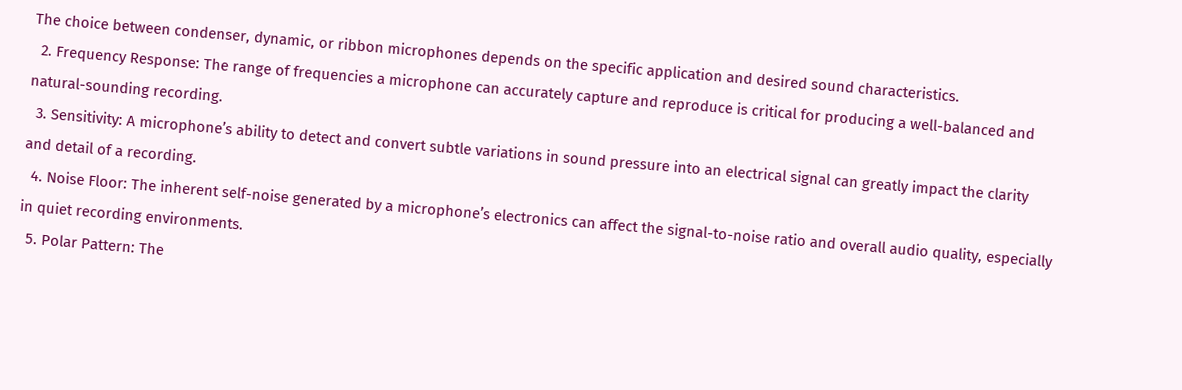The choice between condenser, dynamic, or ribbon microphones depends on the specific application and desired sound characteristics.
  2. Frequency Response: The range of frequencies a microphone can accurately capture and reproduce is critical for producing a well-balanced and natural-sounding recording.
  3. Sensitivity: A microphone’s ability to detect and convert subtle variations in sound pressure into an electrical signal can greatly impact the clarity and detail of a recording.
  4. Noise Floor: The inherent self-noise generated by a microphone’s electronics can affect the signal-to-noise ratio and overall audio quality, especially in quiet recording environments.
  5. Polar Pattern: The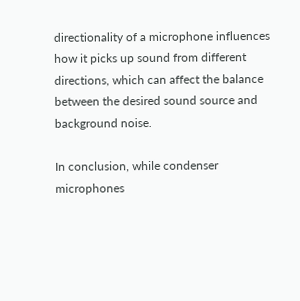directionality of a microphone influences how it picks up sound from different directions, which can affect the balance between the desired sound source and background noise.

In conclusion, while condenser microphones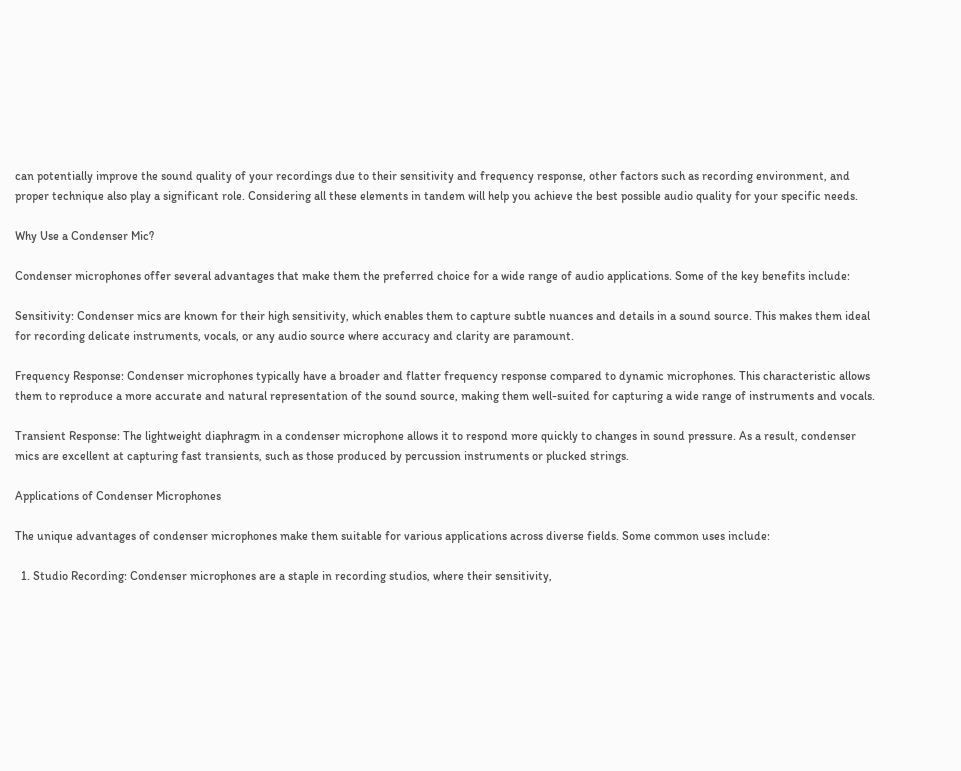can potentially improve the sound quality of your recordings due to their sensitivity and frequency response, other factors such as recording environment, and proper technique also play a significant role. Considering all these elements in tandem will help you achieve the best possible audio quality for your specific needs.

Why Use a Condenser Mic?

Condenser microphones offer several advantages that make them the preferred choice for a wide range of audio applications. Some of the key benefits include:

Sensitivity: Condenser mics are known for their high sensitivity, which enables them to capture subtle nuances and details in a sound source. This makes them ideal for recording delicate instruments, vocals, or any audio source where accuracy and clarity are paramount.

Frequency Response: Condenser microphones typically have a broader and flatter frequency response compared to dynamic microphones. This characteristic allows them to reproduce a more accurate and natural representation of the sound source, making them well-suited for capturing a wide range of instruments and vocals.

Transient Response: The lightweight diaphragm in a condenser microphone allows it to respond more quickly to changes in sound pressure. As a result, condenser mics are excellent at capturing fast transients, such as those produced by percussion instruments or plucked strings.

Applications of Condenser Microphones

The unique advantages of condenser microphones make them suitable for various applications across diverse fields. Some common uses include:

  1. Studio Recording: Condenser microphones are a staple in recording studios, where their sensitivity,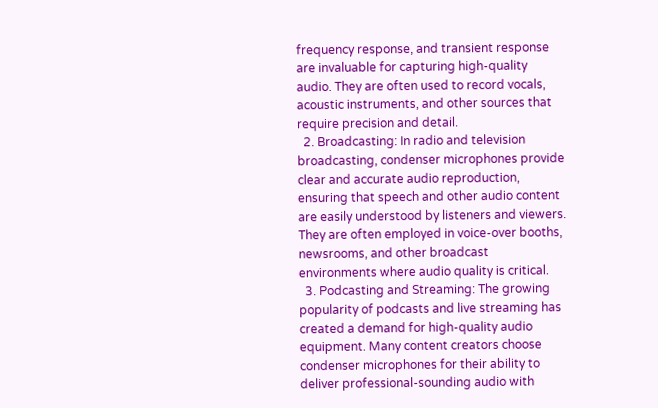frequency response, and transient response are invaluable for capturing high-quality audio. They are often used to record vocals, acoustic instruments, and other sources that require precision and detail.
  2. Broadcasting: In radio and television broadcasting, condenser microphones provide clear and accurate audio reproduction, ensuring that speech and other audio content are easily understood by listeners and viewers. They are often employed in voice-over booths, newsrooms, and other broadcast environments where audio quality is critical.
  3. Podcasting and Streaming: The growing popularity of podcasts and live streaming has created a demand for high-quality audio equipment. Many content creators choose condenser microphones for their ability to deliver professional-sounding audio with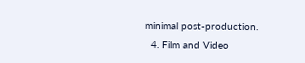minimal post-production.
  4. Film and Video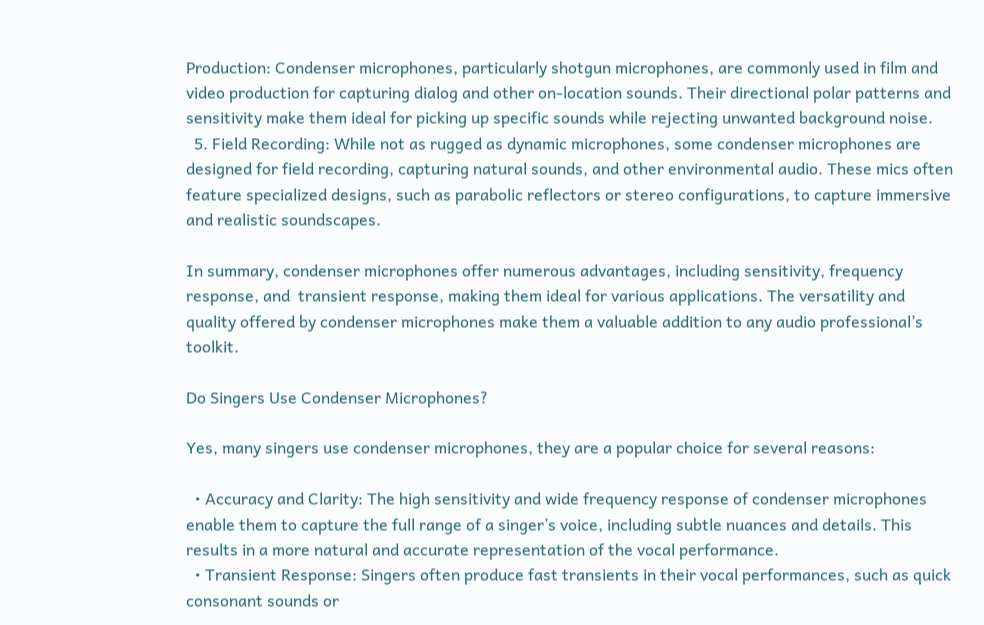Production: Condenser microphones, particularly shotgun microphones, are commonly used in film and video production for capturing dialog and other on-location sounds. Their directional polar patterns and sensitivity make them ideal for picking up specific sounds while rejecting unwanted background noise.
  5. Field Recording: While not as rugged as dynamic microphones, some condenser microphones are designed for field recording, capturing natural sounds, and other environmental audio. These mics often feature specialized designs, such as parabolic reflectors or stereo configurations, to capture immersive and realistic soundscapes.

In summary, condenser microphones offer numerous advantages, including sensitivity, frequency response, and  transient response, making them ideal for various applications. The versatility and quality offered by condenser microphones make them a valuable addition to any audio professional’s toolkit.

Do Singers Use Condenser Microphones?

Yes, many singers use condenser microphones, they are a popular choice for several reasons:

  • Accuracy and Clarity: The high sensitivity and wide frequency response of condenser microphones enable them to capture the full range of a singer’s voice, including subtle nuances and details. This results in a more natural and accurate representation of the vocal performance.
  • Transient Response: Singers often produce fast transients in their vocal performances, such as quick consonant sounds or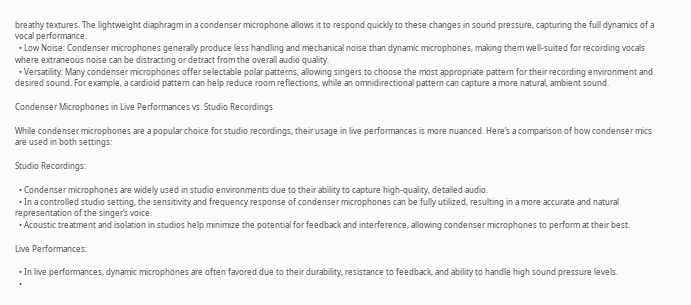breathy textures. The lightweight diaphragm in a condenser microphone allows it to respond quickly to these changes in sound pressure, capturing the full dynamics of a vocal performance.
  • Low Noise: Condenser microphones generally produce less handling and mechanical noise than dynamic microphones, making them well-suited for recording vocals where extraneous noise can be distracting or detract from the overall audio quality.
  • Versatility: Many condenser microphones offer selectable polar patterns, allowing singers to choose the most appropriate pattern for their recording environment and desired sound. For example, a cardioid pattern can help reduce room reflections, while an omnidirectional pattern can capture a more natural, ambient sound.

Condenser Microphones in Live Performances vs. Studio Recordings

While condenser microphones are a popular choice for studio recordings, their usage in live performances is more nuanced. Here’s a comparison of how condenser mics are used in both settings:

Studio Recordings:

  • Condenser microphones are widely used in studio environments due to their ability to capture high-quality, detailed audio.
  • In a controlled studio setting, the sensitivity and frequency response of condenser microphones can be fully utilized, resulting in a more accurate and natural representation of the singer’s voice.
  • Acoustic treatment and isolation in studios help minimize the potential for feedback and interference, allowing condenser microphones to perform at their best.

Live Performances:

  • In live performances, dynamic microphones are often favored due to their durability, resistance to feedback, and ability to handle high sound pressure levels.
  •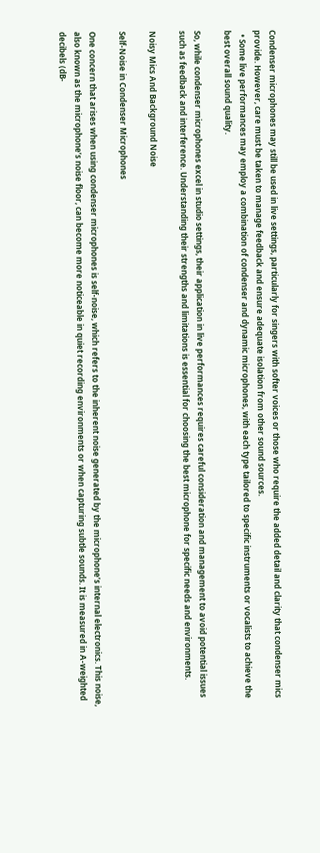Condenser microphones may still be used in live settings, particularly for singers with softer voices or those who require the added detail and clarity that condenser mics provide. However, care must be taken to manage feedback and ensure adequate isolation from other sound sources.
  • Some live performances may employ a combination of condenser and dynamic microphones, with each type tailored to specific instruments or vocalists to achieve the best overall sound quality.

So, while condenser microphones excel in studio settings, their application in live performances requires careful consideration and management to avoid potential issues such as feedback and interference. Understanding their strengths and limitations is essential for choosing the best microphone for specific needs and environments.

Noisy Mics And Background Noise

Self-Noise in Condenser Microphones

One concern that arises when using condenser microphones is self-noise, which refers to the inherent noise generated by the microphone’s internal electronics. This noise, also known as the microphone’s noise floor, can become more noticeable in quiet recording environments or when capturing subtle sounds. It is measured in A-weighted decibels (dB-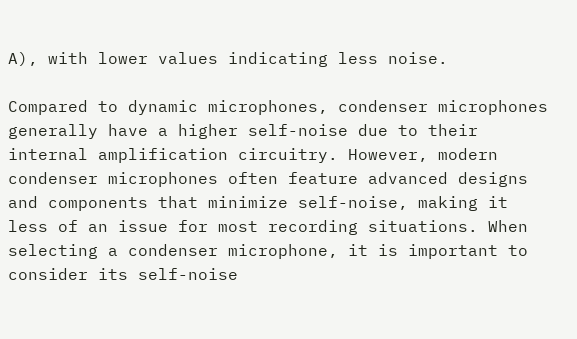A), with lower values indicating less noise.

Compared to dynamic microphones, condenser microphones generally have a higher self-noise due to their internal amplification circuitry. However, modern condenser microphones often feature advanced designs and components that minimize self-noise, making it less of an issue for most recording situations. When selecting a condenser microphone, it is important to consider its self-noise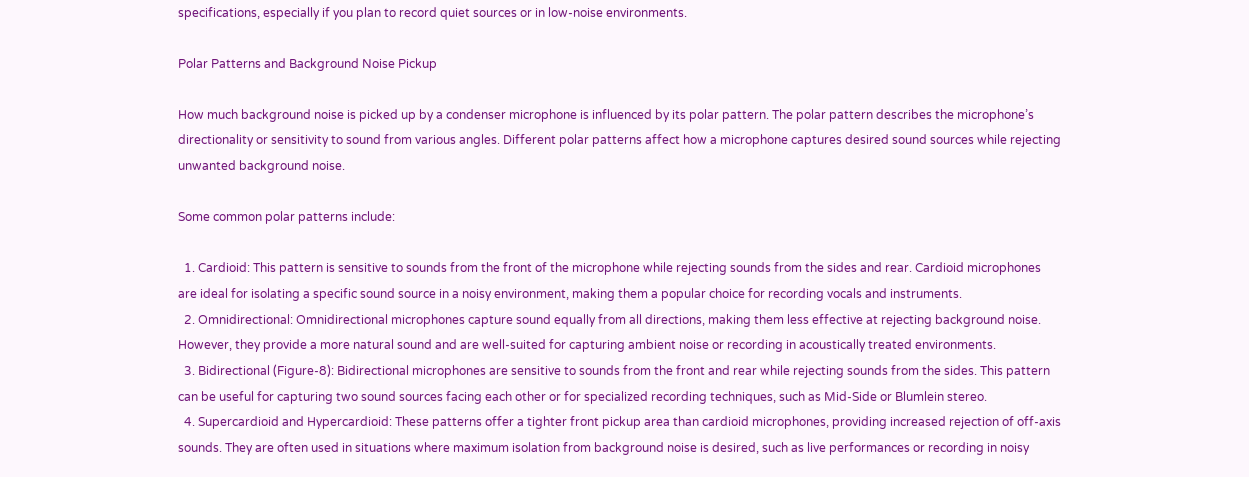specifications, especially if you plan to record quiet sources or in low-noise environments.

Polar Patterns and Background Noise Pickup

How much background noise is picked up by a condenser microphone is influenced by its polar pattern. The polar pattern describes the microphone’s directionality or sensitivity to sound from various angles. Different polar patterns affect how a microphone captures desired sound sources while rejecting unwanted background noise.

Some common polar patterns include:

  1. Cardioid: This pattern is sensitive to sounds from the front of the microphone while rejecting sounds from the sides and rear. Cardioid microphones are ideal for isolating a specific sound source in a noisy environment, making them a popular choice for recording vocals and instruments.
  2. Omnidirectional: Omnidirectional microphones capture sound equally from all directions, making them less effective at rejecting background noise. However, they provide a more natural sound and are well-suited for capturing ambient noise or recording in acoustically treated environments.
  3. Bidirectional (Figure-8): Bidirectional microphones are sensitive to sounds from the front and rear while rejecting sounds from the sides. This pattern can be useful for capturing two sound sources facing each other or for specialized recording techniques, such as Mid-Side or Blumlein stereo.
  4. Supercardioid and Hypercardioid: These patterns offer a tighter front pickup area than cardioid microphones, providing increased rejection of off-axis sounds. They are often used in situations where maximum isolation from background noise is desired, such as live performances or recording in noisy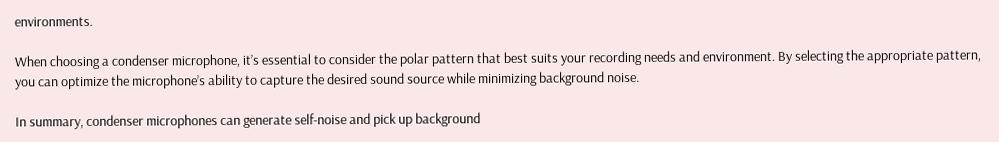environments.

When choosing a condenser microphone, it’s essential to consider the polar pattern that best suits your recording needs and environment. By selecting the appropriate pattern, you can optimize the microphone’s ability to capture the desired sound source while minimizing background noise.

In summary, condenser microphones can generate self-noise and pick up background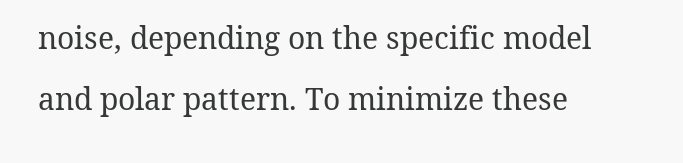noise, depending on the specific model and polar pattern. To minimize these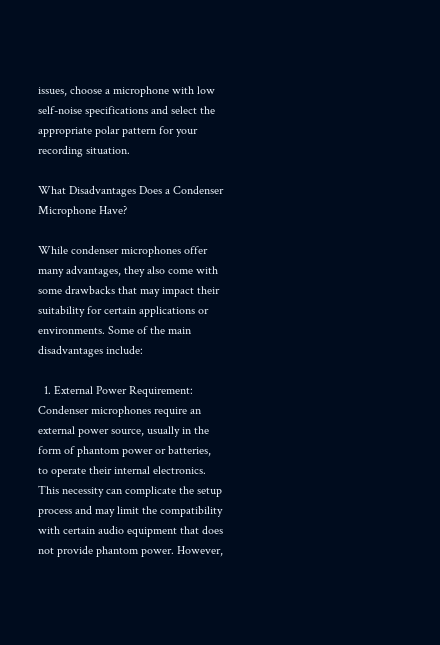issues, choose a microphone with low self-noise specifications and select the appropriate polar pattern for your recording situation.

What Disadvantages Does a Condenser Microphone Have?

While condenser microphones offer many advantages, they also come with some drawbacks that may impact their suitability for certain applications or environments. Some of the main disadvantages include:

  1. External Power Requirement: Condenser microphones require an external power source, usually in the form of phantom power or batteries, to operate their internal electronics. This necessity can complicate the setup process and may limit the compatibility with certain audio equipment that does not provide phantom power. However,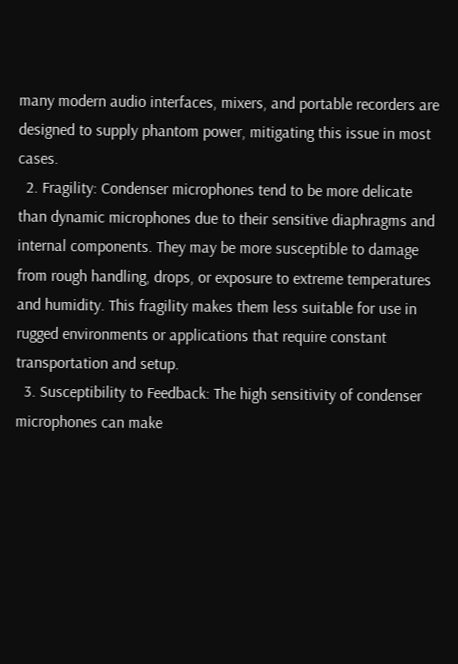many modern audio interfaces, mixers, and portable recorders are designed to supply phantom power, mitigating this issue in most cases.
  2. Fragility: Condenser microphones tend to be more delicate than dynamic microphones due to their sensitive diaphragms and internal components. They may be more susceptible to damage from rough handling, drops, or exposure to extreme temperatures and humidity. This fragility makes them less suitable for use in rugged environments or applications that require constant transportation and setup.
  3. Susceptibility to Feedback: The high sensitivity of condenser microphones can make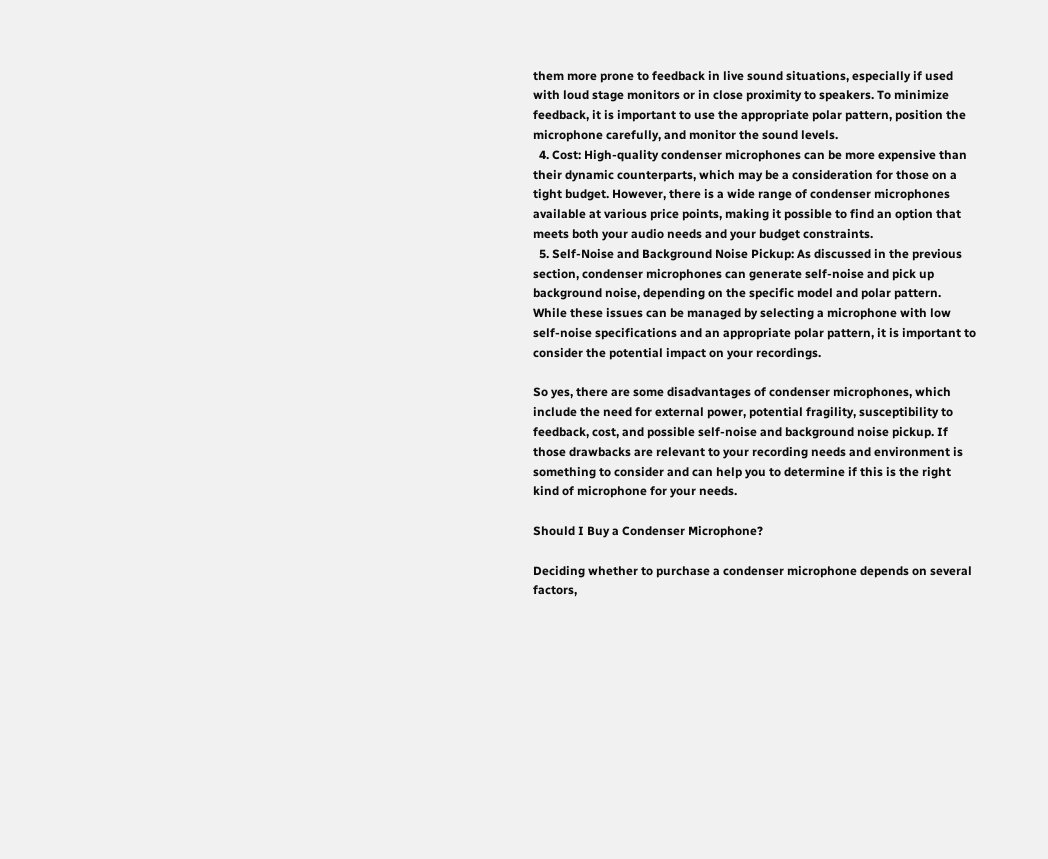them more prone to feedback in live sound situations, especially if used with loud stage monitors or in close proximity to speakers. To minimize feedback, it is important to use the appropriate polar pattern, position the microphone carefully, and monitor the sound levels.
  4. Cost: High-quality condenser microphones can be more expensive than their dynamic counterparts, which may be a consideration for those on a tight budget. However, there is a wide range of condenser microphones available at various price points, making it possible to find an option that meets both your audio needs and your budget constraints.
  5. Self-Noise and Background Noise Pickup: As discussed in the previous section, condenser microphones can generate self-noise and pick up background noise, depending on the specific model and polar pattern. While these issues can be managed by selecting a microphone with low self-noise specifications and an appropriate polar pattern, it is important to consider the potential impact on your recordings.

So yes, there are some disadvantages of condenser microphones, which include the need for external power, potential fragility, susceptibility to feedback, cost, and possible self-noise and background noise pickup. If those drawbacks are relevant to your recording needs and environment is something to consider and can help you to determine if this is the right kind of microphone for your needs.

Should I Buy a Condenser Microphone?

Deciding whether to purchase a condenser microphone depends on several factors,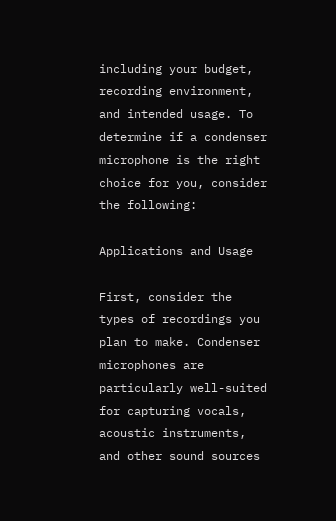including your budget, recording environment, and intended usage. To determine if a condenser microphone is the right choice for you, consider the following:

Applications and Usage

First, consider the types of recordings you plan to make. Condenser microphones are particularly well-suited for capturing vocals, acoustic instruments, and other sound sources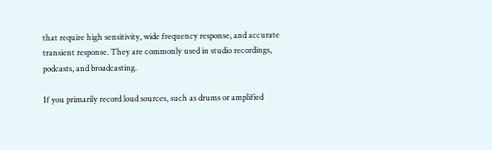that require high sensitivity, wide frequency response, and accurate transient response. They are commonly used in studio recordings, podcasts, and broadcasting.

If you primarily record loud sources, such as drums or amplified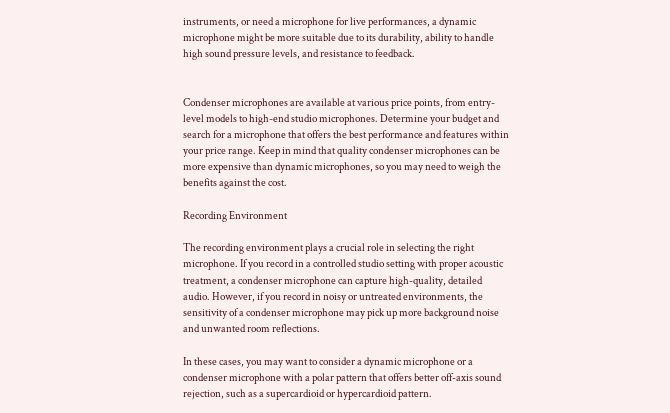instruments, or need a microphone for live performances, a dynamic microphone might be more suitable due to its durability, ability to handle high sound pressure levels, and resistance to feedback.


Condenser microphones are available at various price points, from entry-level models to high-end studio microphones. Determine your budget and search for a microphone that offers the best performance and features within your price range. Keep in mind that quality condenser microphones can be more expensive than dynamic microphones, so you may need to weigh the benefits against the cost.

Recording Environment

The recording environment plays a crucial role in selecting the right microphone. If you record in a controlled studio setting with proper acoustic treatment, a condenser microphone can capture high-quality, detailed audio. However, if you record in noisy or untreated environments, the sensitivity of a condenser microphone may pick up more background noise and unwanted room reflections.

In these cases, you may want to consider a dynamic microphone or a condenser microphone with a polar pattern that offers better off-axis sound rejection, such as a supercardioid or hypercardioid pattern.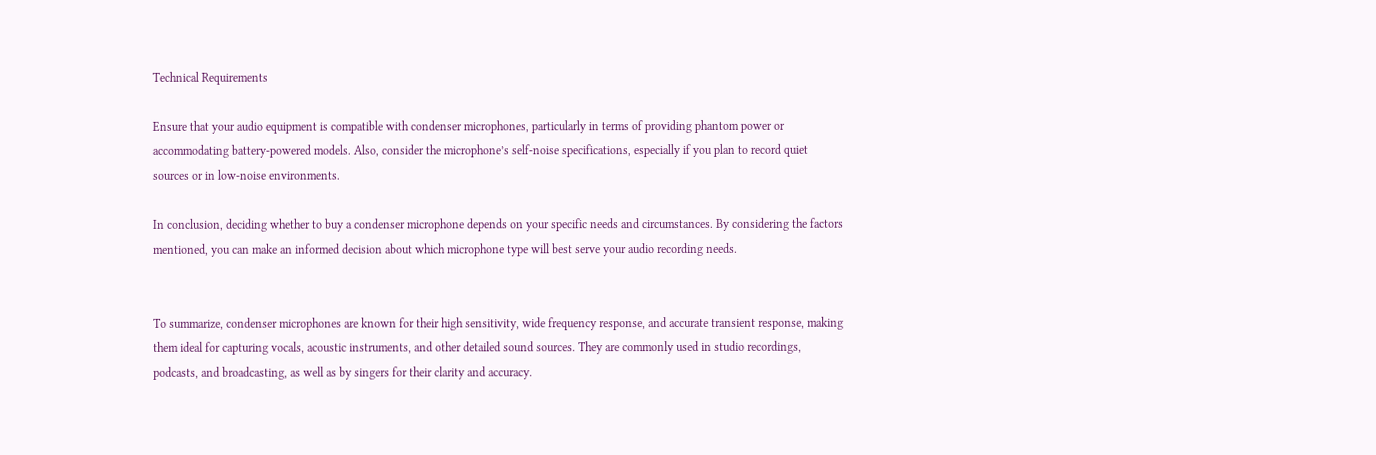Technical Requirements

Ensure that your audio equipment is compatible with condenser microphones, particularly in terms of providing phantom power or accommodating battery-powered models. Also, consider the microphone’s self-noise specifications, especially if you plan to record quiet sources or in low-noise environments.

In conclusion, deciding whether to buy a condenser microphone depends on your specific needs and circumstances. By considering the factors mentioned, you can make an informed decision about which microphone type will best serve your audio recording needs.


To summarize, condenser microphones are known for their high sensitivity, wide frequency response, and accurate transient response, making them ideal for capturing vocals, acoustic instruments, and other detailed sound sources. They are commonly used in studio recordings, podcasts, and broadcasting, as well as by singers for their clarity and accuracy.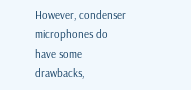However, condenser microphones do have some drawbacks,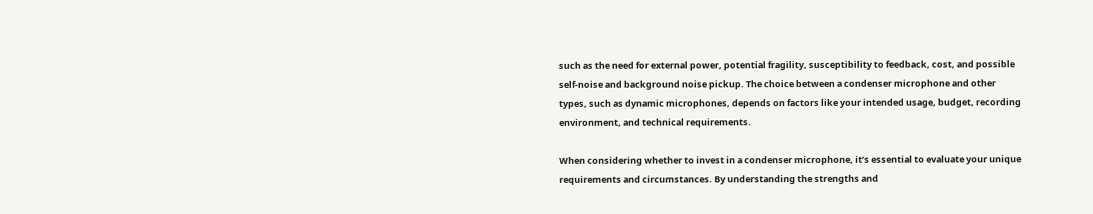such as the need for external power, potential fragility, susceptibility to feedback, cost, and possible self-noise and background noise pickup. The choice between a condenser microphone and other types, such as dynamic microphones, depends on factors like your intended usage, budget, recording environment, and technical requirements.

When considering whether to invest in a condenser microphone, it’s essential to evaluate your unique requirements and circumstances. By understanding the strengths and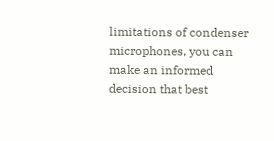limitations of condenser microphones, you can make an informed decision that best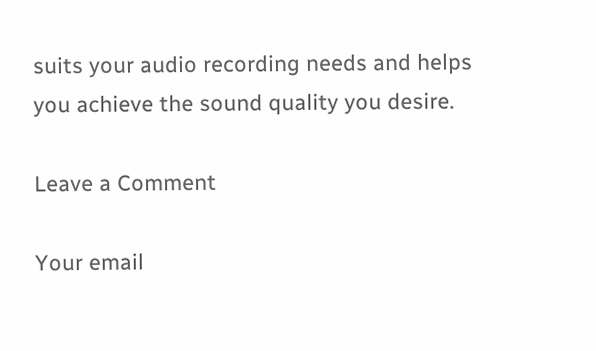suits your audio recording needs and helps you achieve the sound quality you desire.

Leave a Comment

Your email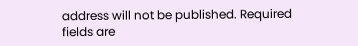address will not be published. Required fields are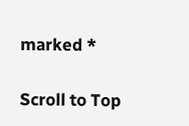marked *

Scroll to Top